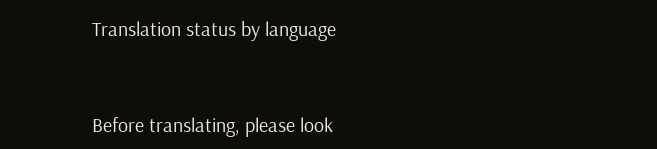Translation status by language


Before translating, please look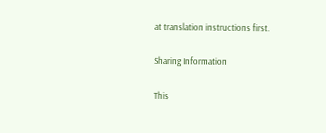at translation instructions first.

Sharing Information

This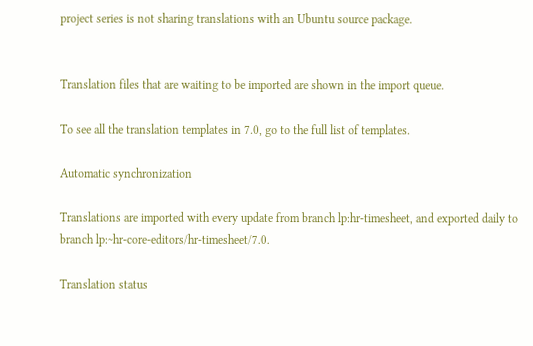project series is not sharing translations with an Ubuntu source package.


Translation files that are waiting to be imported are shown in the import queue.

To see all the translation templates in 7.0, go to the full list of templates.

Automatic synchronization

Translations are imported with every update from branch lp:hr-timesheet, and exported daily to branch lp:~hr-core-editors/hr-timesheet/7.0.

Translation status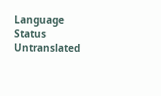Language Status Untranslated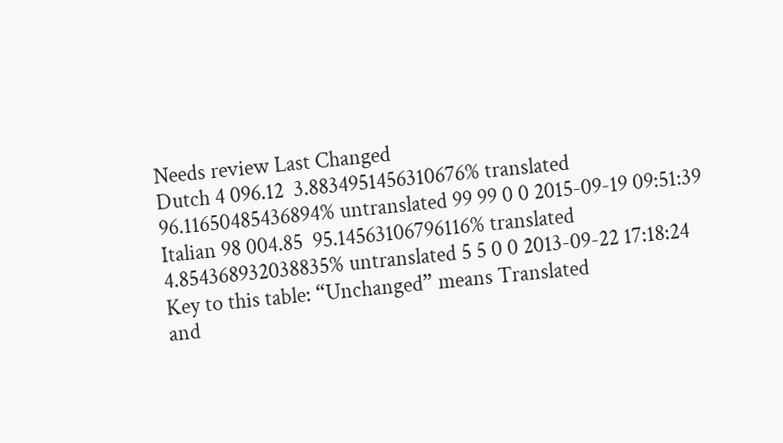Needs review Last Changed
Dutch 4 096.12  3.8834951456310676% translated  96.11650485436894% untranslated 99 99 0 0 2015-09-19 09:51:39
Italian 98 004.85  95.14563106796116% translated  4.854368932038835% untranslated 5 5 0 0 2013-09-22 17:18:24
Key to this table: “Unchanged” means Translated
and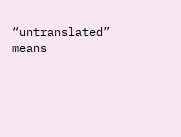“untranslated” means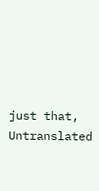just that, Untranslated